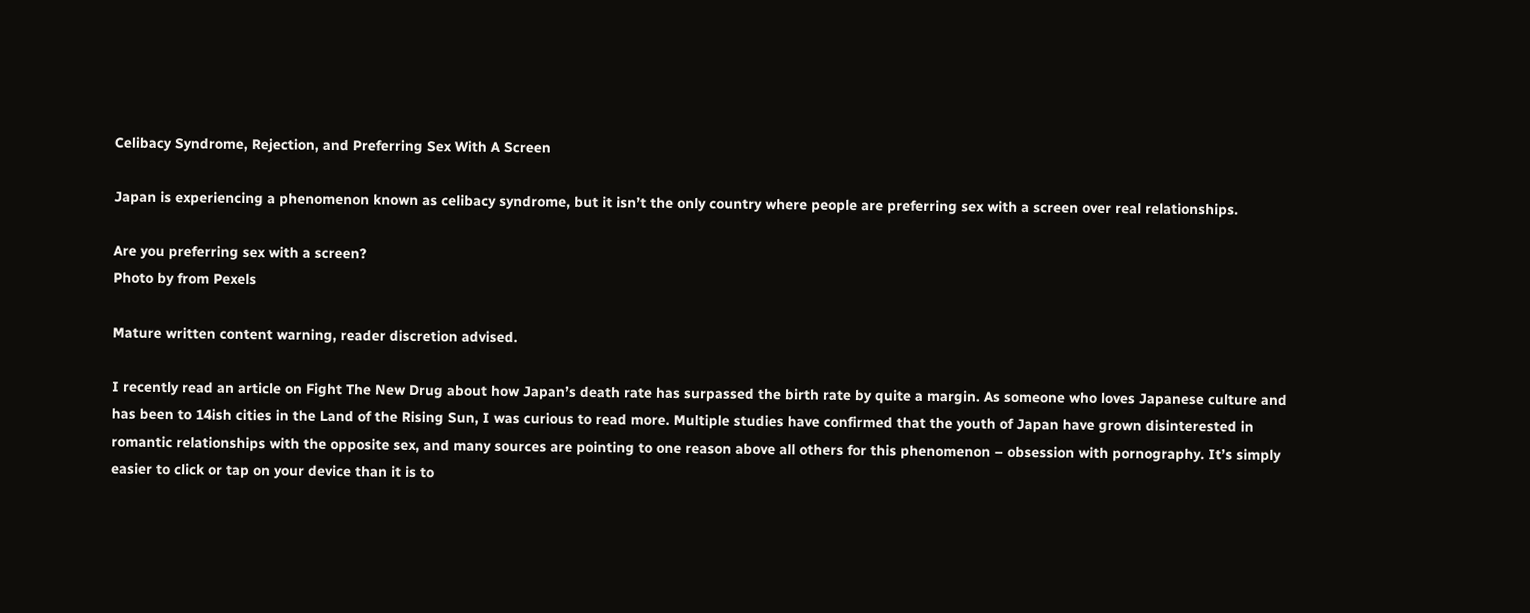Celibacy Syndrome, Rejection, and Preferring Sex With A Screen

Japan is experiencing a phenomenon known as celibacy syndrome, but it isn’t the only country where people are preferring sex with a screen over real relationships.

Are you preferring sex with a screen?
Photo by from Pexels

Mature written content warning, reader discretion advised.

I recently read an article on Fight The New Drug about how Japan’s death rate has surpassed the birth rate by quite a margin. As someone who loves Japanese culture and has been to 14ish cities in the Land of the Rising Sun, I was curious to read more. Multiple studies have confirmed that the youth of Japan have grown disinterested in romantic relationships with the opposite sex, and many sources are pointing to one reason above all others for this phenomenon – obsession with pornography. It’s simply easier to click or tap on your device than it is to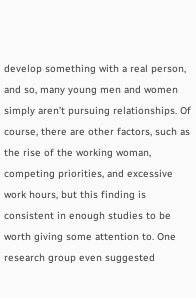develop something with a real person, and so, many young men and women simply aren’t pursuing relationships. Of course, there are other factors, such as the rise of the working woman, competing priorities, and excessive work hours, but this finding is consistent in enough studies to be worth giving some attention to. One research group even suggested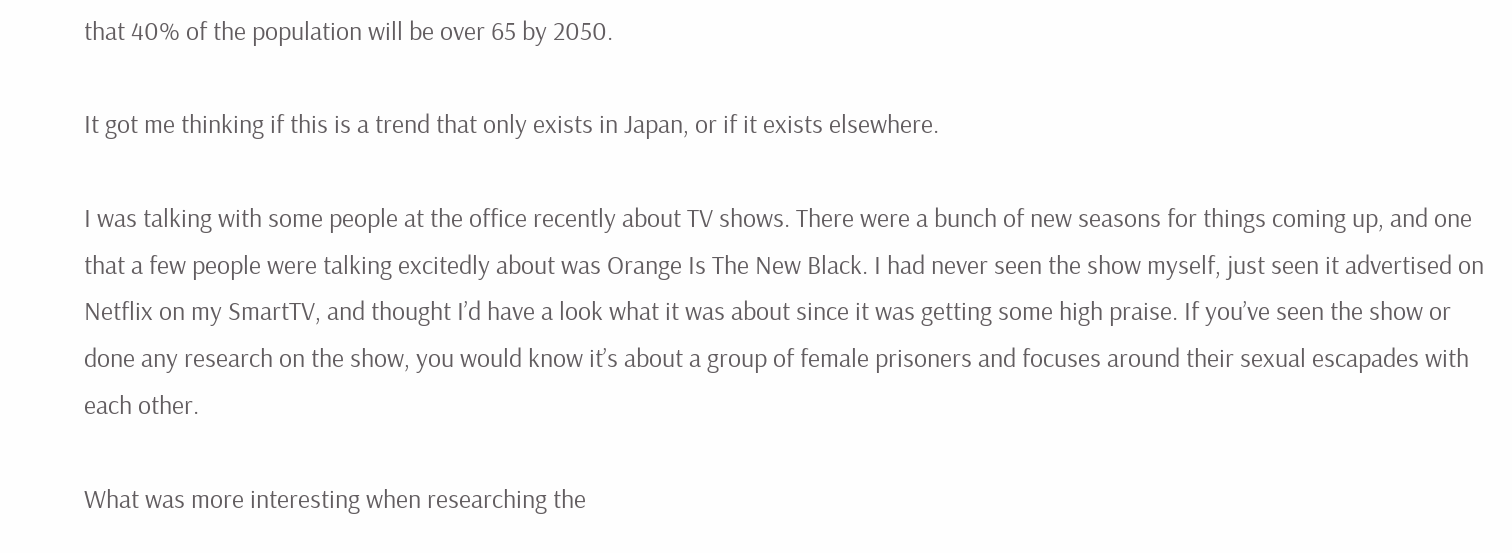that 40% of the population will be over 65 by 2050.

It got me thinking if this is a trend that only exists in Japan, or if it exists elsewhere.

I was talking with some people at the office recently about TV shows. There were a bunch of new seasons for things coming up, and one that a few people were talking excitedly about was Orange Is The New Black. I had never seen the show myself, just seen it advertised on Netflix on my SmartTV, and thought I’d have a look what it was about since it was getting some high praise. If you’ve seen the show or done any research on the show, you would know it’s about a group of female prisoners and focuses around their sexual escapades with each other.

What was more interesting when researching the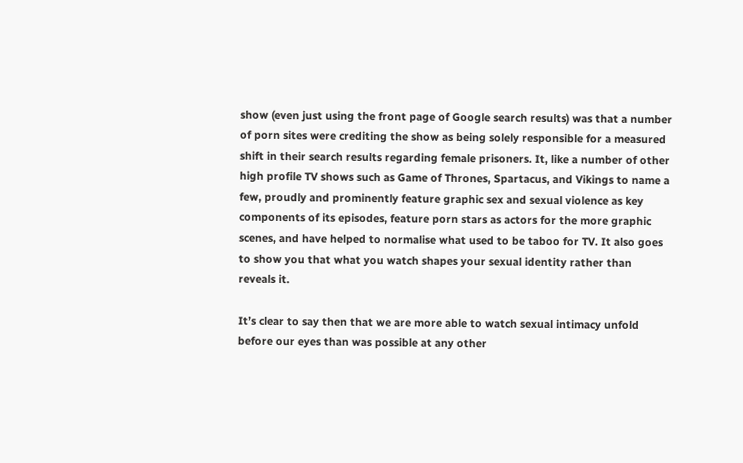show (even just using the front page of Google search results) was that a number of porn sites were crediting the show as being solely responsible for a measured shift in their search results regarding female prisoners. It, like a number of other high profile TV shows such as Game of Thrones, Spartacus, and Vikings to name a few, proudly and prominently feature graphic sex and sexual violence as key components of its episodes, feature porn stars as actors for the more graphic scenes, and have helped to normalise what used to be taboo for TV. It also goes to show you that what you watch shapes your sexual identity rather than reveals it.

It’s clear to say then that we are more able to watch sexual intimacy unfold before our eyes than was possible at any other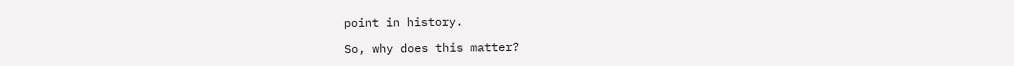point in history.

So, why does this matter?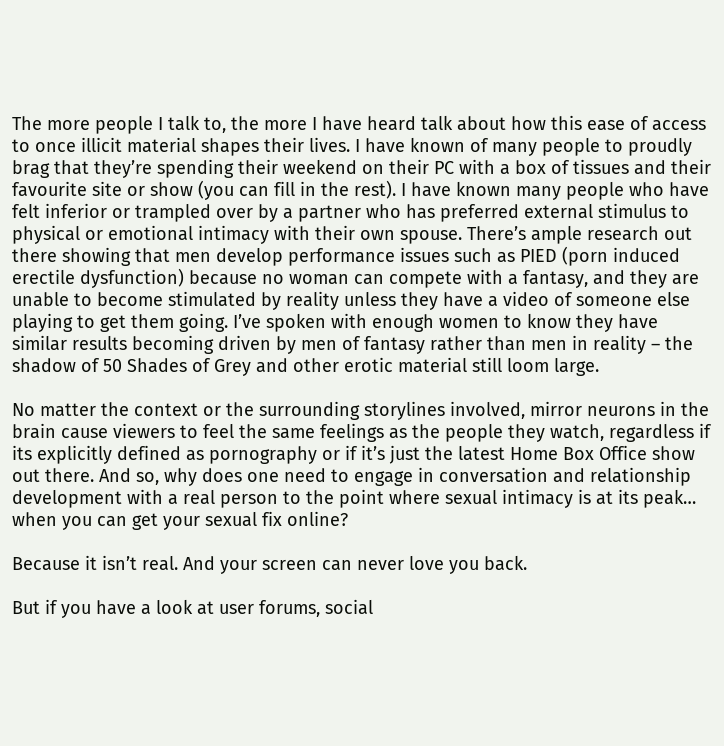The more people I talk to, the more I have heard talk about how this ease of access to once illicit material shapes their lives. I have known of many people to proudly brag that they’re spending their weekend on their PC with a box of tissues and their favourite site or show (you can fill in the rest). I have known many people who have felt inferior or trampled over by a partner who has preferred external stimulus to physical or emotional intimacy with their own spouse. There’s ample research out there showing that men develop performance issues such as PIED (porn induced erectile dysfunction) because no woman can compete with a fantasy, and they are unable to become stimulated by reality unless they have a video of someone else playing to get them going. I’ve spoken with enough women to know they have similar results becoming driven by men of fantasy rather than men in reality – the shadow of 50 Shades of Grey and other erotic material still loom large.

No matter the context or the surrounding storylines involved, mirror neurons in the brain cause viewers to feel the same feelings as the people they watch, regardless if its explicitly defined as pornography or if it’s just the latest Home Box Office show out there. And so, why does one need to engage in conversation and relationship development with a real person to the point where sexual intimacy is at its peak… when you can get your sexual fix online?

Because it isn’t real. And your screen can never love you back.

But if you have a look at user forums, social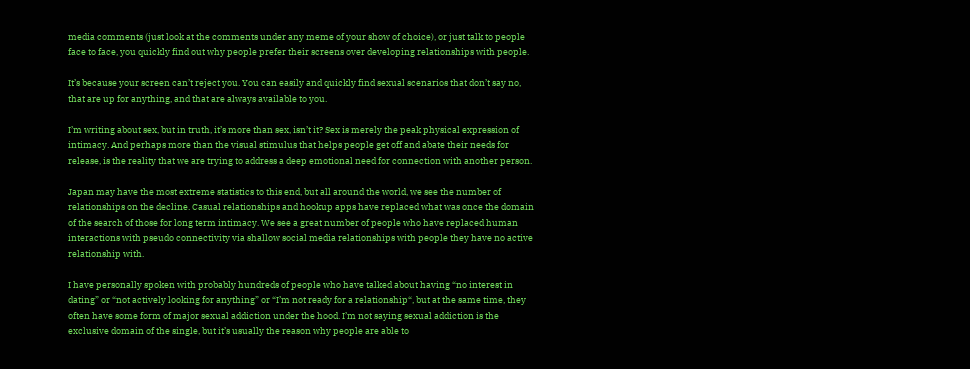media comments (just look at the comments under any meme of your show of choice), or just talk to people face to face, you quickly find out why people prefer their screens over developing relationships with people.

It’s because your screen can’t reject you. You can easily and quickly find sexual scenarios that don’t say no, that are up for anything, and that are always available to you.

I’m writing about sex, but in truth, it’s more than sex, isn’t it? Sex is merely the peak physical expression of intimacy. And perhaps more than the visual stimulus that helps people get off and abate their needs for release, is the reality that we are trying to address a deep emotional need for connection with another person.

Japan may have the most extreme statistics to this end, but all around the world, we see the number of relationships on the decline. Casual relationships and hookup apps have replaced what was once the domain of the search of those for long term intimacy. We see a great number of people who have replaced human interactions with pseudo connectivity via shallow social media relationships with people they have no active relationship with.

I have personally spoken with probably hundreds of people who have talked about having “no interest in dating” or “not actively looking for anything” or “I’m not ready for a relationship“, but at the same time, they often have some form of major sexual addiction under the hood. I’m not saying sexual addiction is the exclusive domain of the single, but it’s usually the reason why people are able to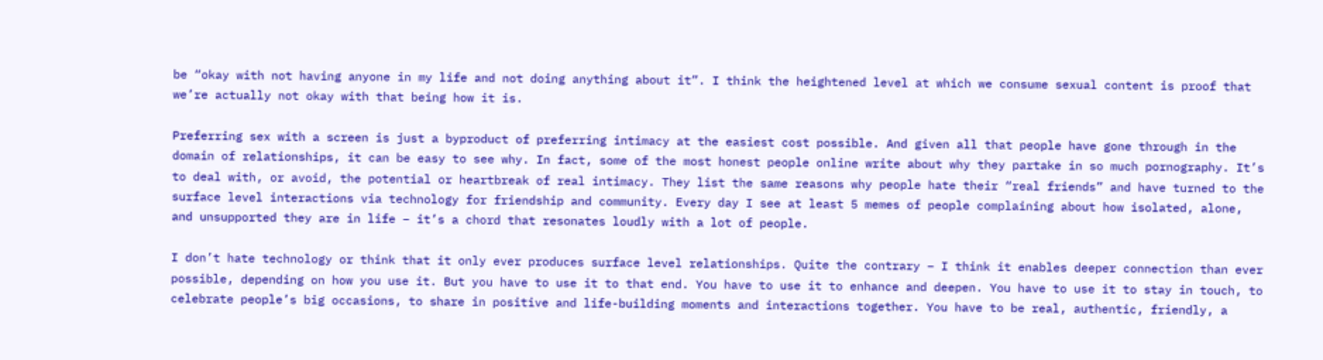be “okay with not having anyone in my life and not doing anything about it”. I think the heightened level at which we consume sexual content is proof that we’re actually not okay with that being how it is.

Preferring sex with a screen is just a byproduct of preferring intimacy at the easiest cost possible. And given all that people have gone through in the domain of relationships, it can be easy to see why. In fact, some of the most honest people online write about why they partake in so much pornography. It’s to deal with, or avoid, the potential or heartbreak of real intimacy. They list the same reasons why people hate their “real friends” and have turned to the surface level interactions via technology for friendship and community. Every day I see at least 5 memes of people complaining about how isolated, alone, and unsupported they are in life – it’s a chord that resonates loudly with a lot of people.

I don’t hate technology or think that it only ever produces surface level relationships. Quite the contrary – I think it enables deeper connection than ever possible, depending on how you use it. But you have to use it to that end. You have to use it to enhance and deepen. You have to use it to stay in touch, to celebrate people’s big occasions, to share in positive and life-building moments and interactions together. You have to be real, authentic, friendly, a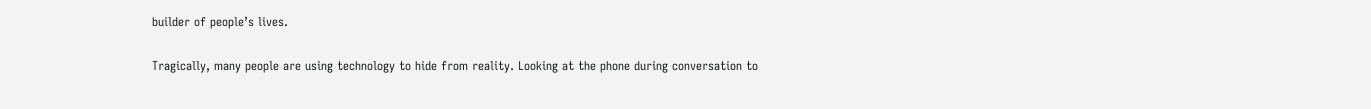builder of people’s lives.

Tragically, many people are using technology to hide from reality. Looking at the phone during conversation to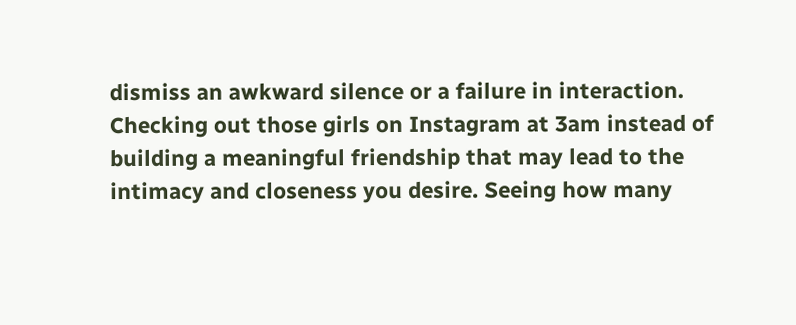dismiss an awkward silence or a failure in interaction. Checking out those girls on Instagram at 3am instead of building a meaningful friendship that may lead to the intimacy and closeness you desire. Seeing how many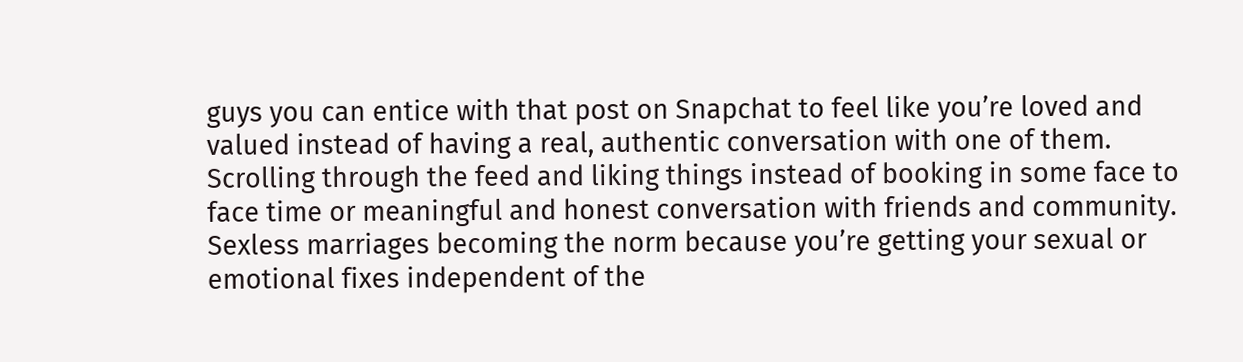guys you can entice with that post on Snapchat to feel like you’re loved and valued instead of having a real, authentic conversation with one of them. Scrolling through the feed and liking things instead of booking in some face to face time or meaningful and honest conversation with friends and community. Sexless marriages becoming the norm because you’re getting your sexual or emotional fixes independent of the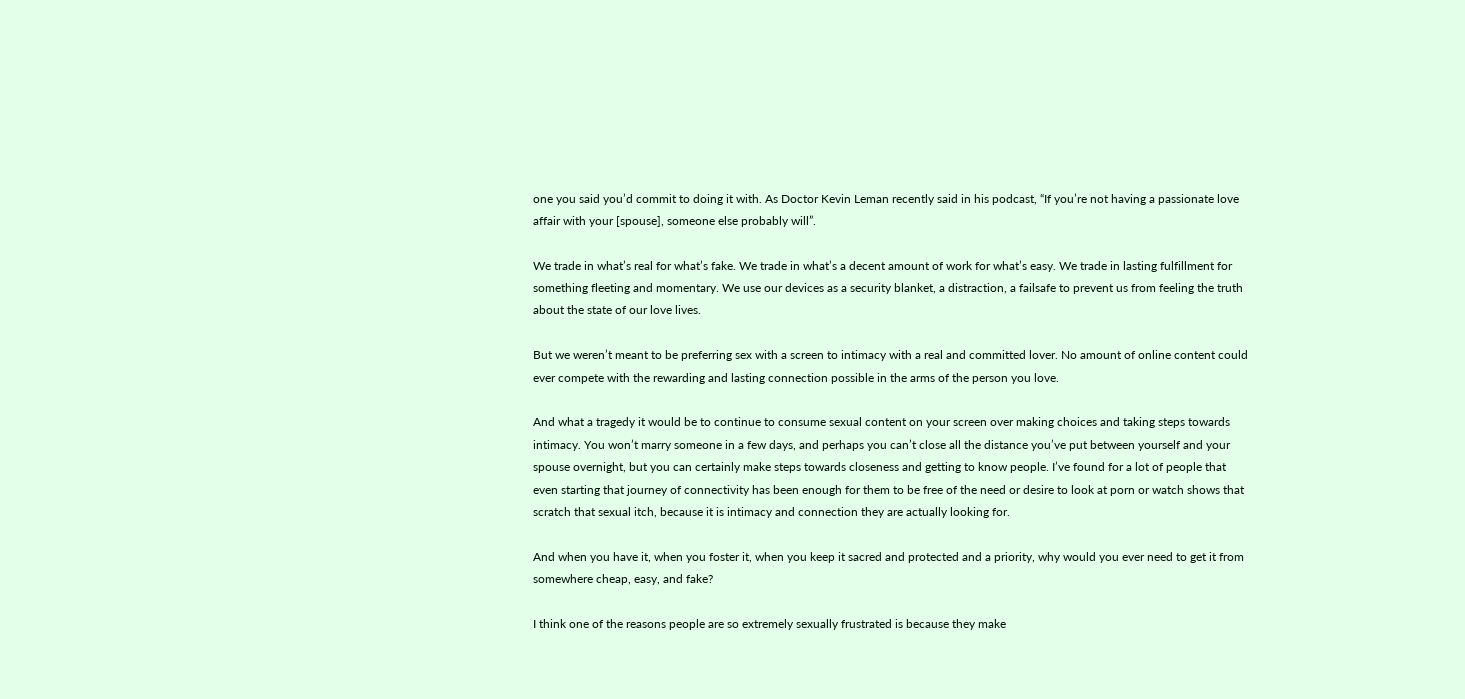one you said you’d commit to doing it with. As Doctor Kevin Leman recently said in his podcast, “If you’re not having a passionate love affair with your [spouse], someone else probably will”.

We trade in what’s real for what’s fake. We trade in what’s a decent amount of work for what’s easy. We trade in lasting fulfillment for something fleeting and momentary. We use our devices as a security blanket, a distraction, a failsafe to prevent us from feeling the truth about the state of our love lives.

But we weren’t meant to be preferring sex with a screen to intimacy with a real and committed lover. No amount of online content could ever compete with the rewarding and lasting connection possible in the arms of the person you love.

And what a tragedy it would be to continue to consume sexual content on your screen over making choices and taking steps towards intimacy. You won’t marry someone in a few days, and perhaps you can’t close all the distance you’ve put between yourself and your spouse overnight, but you can certainly make steps towards closeness and getting to know people. I’ve found for a lot of people that even starting that journey of connectivity has been enough for them to be free of the need or desire to look at porn or watch shows that scratch that sexual itch, because it is intimacy and connection they are actually looking for.

And when you have it, when you foster it, when you keep it sacred and protected and a priority, why would you ever need to get it from somewhere cheap, easy, and fake?

I think one of the reasons people are so extremely sexually frustrated is because they make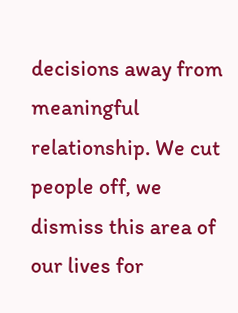decisions away from meaningful relationship. We cut people off, we dismiss this area of our lives for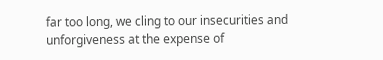far too long, we cling to our insecurities and unforgiveness at the expense of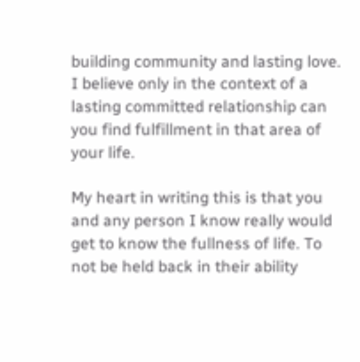building community and lasting love. I believe only in the context of a lasting committed relationship can you find fulfillment in that area of your life.

My heart in writing this is that you and any person I know really would get to know the fullness of life. To not be held back in their ability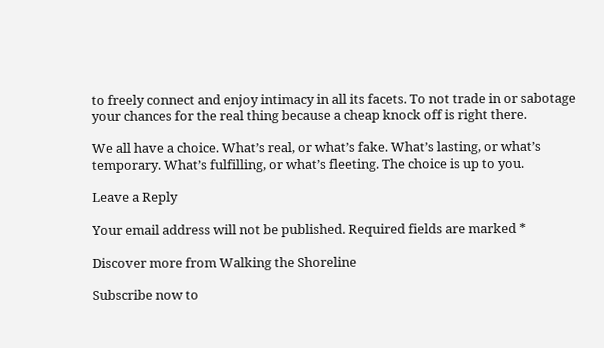to freely connect and enjoy intimacy in all its facets. To not trade in or sabotage your chances for the real thing because a cheap knock off is right there.

We all have a choice. What’s real, or what’s fake. What’s lasting, or what’s temporary. What’s fulfilling, or what’s fleeting. The choice is up to you.

Leave a Reply

Your email address will not be published. Required fields are marked *

Discover more from Walking the Shoreline

Subscribe now to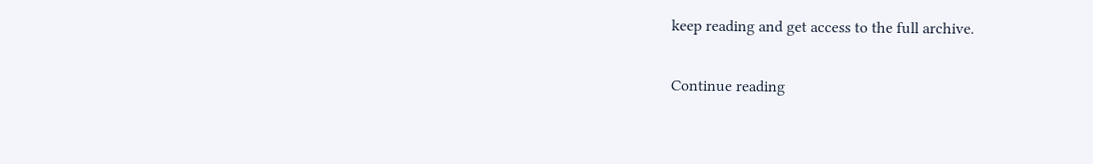keep reading and get access to the full archive.

Continue reading